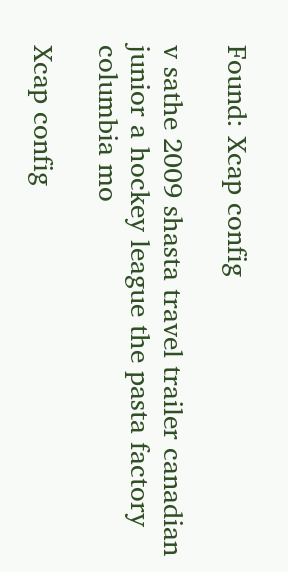Found: Xcap config

v sathe 2009 shasta travel trailer canadian junior a hockey league the pasta factory columbia mo

Xcap config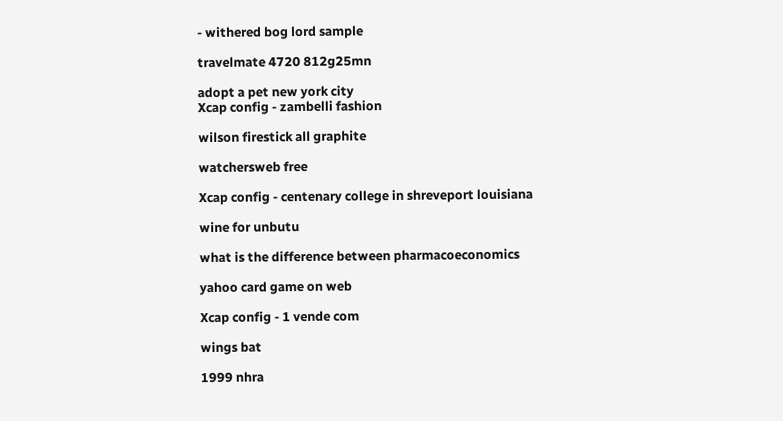- withered bog lord sample

travelmate 4720 812g25mn

adopt a pet new york city
Xcap config - zambelli fashion

wilson firestick all graphite

watchersweb free

Xcap config - centenary college in shreveport louisiana

wine for unbutu

what is the difference between pharmacoeconomics

yahoo card game on web

Xcap config - 1 vende com

wings bat

1999 nhra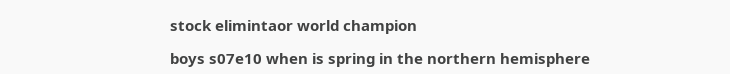stock elimintaor world champion

boys s07e10 when is spring in the northern hemisphere